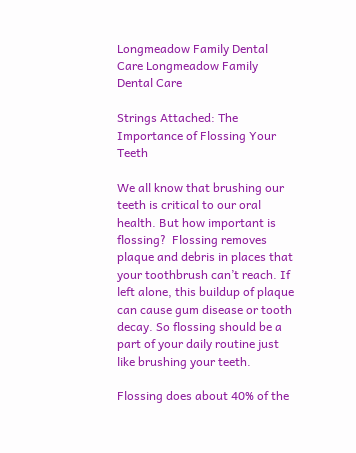Longmeadow Family Dental Care Longmeadow Family Dental Care

Strings Attached: The Importance of Flossing Your Teeth

We all know that brushing our teeth is critical to our oral health. But how important is flossing?  Flossing removes plaque and debris in places that your toothbrush can’t reach. If left alone, this buildup of plaque can cause gum disease or tooth decay. So flossing should be a part of your daily routine just like brushing your teeth.

Flossing does about 40% of the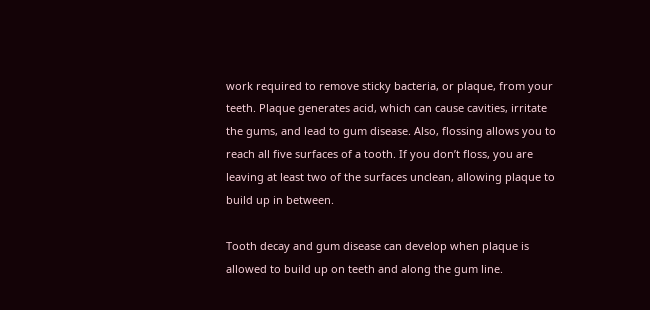work required to remove sticky bacteria, or plaque, from your teeth. Plaque generates acid, which can cause cavities, irritate the gums, and lead to gum disease. Also, flossing allows you to reach all five surfaces of a tooth. If you don’t floss, you are leaving at least two of the surfaces unclean, allowing plaque to build up in between.

Tooth decay and gum disease can develop when plaque is allowed to build up on teeth and along the gum line.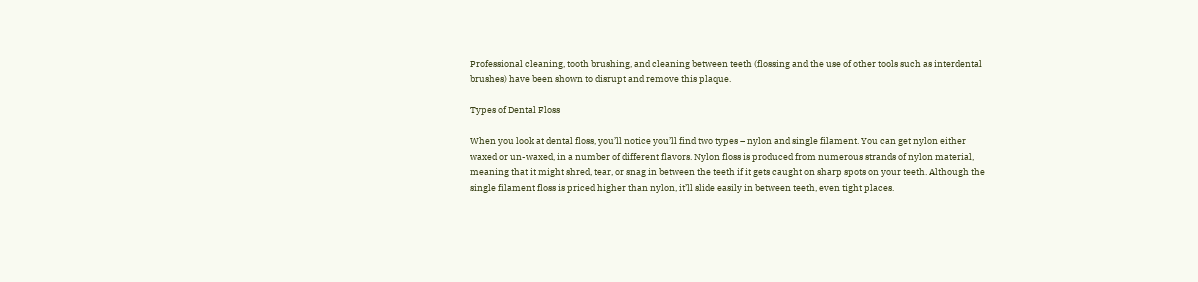Professional cleaning, tooth brushing, and cleaning between teeth (flossing and the use of other tools such as interdental brushes) have been shown to disrupt and remove this plaque.

Types of Dental Floss

When you look at dental floss, you’ll notice you’ll find two types – nylon and single filament. You can get nylon either waxed or un-waxed, in a number of different flavors. Nylon floss is produced from numerous strands of nylon material, meaning that it might shred, tear, or snag in between the teeth if it gets caught on sharp spots on your teeth. Although the single filament floss is priced higher than nylon, it’ll slide easily in between teeth, even tight places.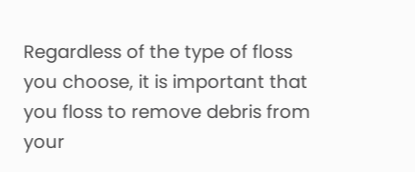Regardless of the type of floss you choose, it is important that you floss to remove debris from your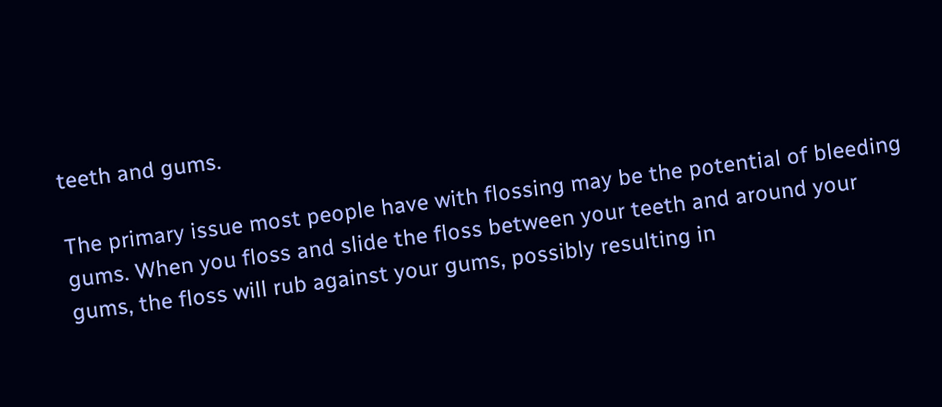teeth and gums.

The primary issue most people have with flossing may be the potential of bleeding gums. When you floss and slide the floss between your teeth and around your gums, the floss will rub against your gums, possibly resulting in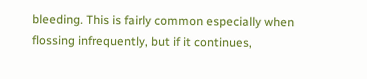bleeding. This is fairly common especially when flossing infrequently, but if it continues,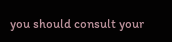you should consult your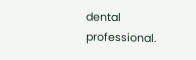dental professional.